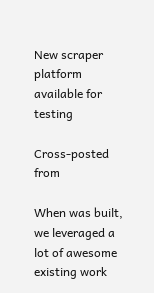New scraper platform available for testing

Cross-posted from

When was built, we leveraged a lot of awesome existing work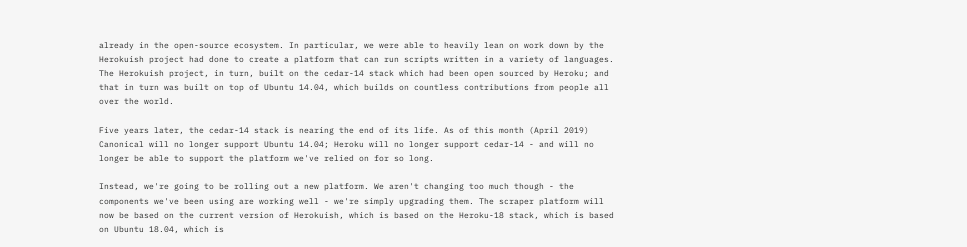already in the open-source ecosystem. In particular, we were able to heavily lean on work down by the Herokuish project had done to create a platform that can run scripts written in a variety of languages. The Herokuish project, in turn, built on the cedar-14 stack which had been open sourced by Heroku; and that in turn was built on top of Ubuntu 14.04, which builds on countless contributions from people all over the world.

Five years later, the cedar-14 stack is nearing the end of its life. As of this month (April 2019) Canonical will no longer support Ubuntu 14.04; Heroku will no longer support cedar-14 - and will no longer be able to support the platform we've relied on for so long.

Instead, we're going to be rolling out a new platform. We aren't changing too much though - the components we've been using are working well - we're simply upgrading them. The scraper platform will now be based on the current version of Herokuish, which is based on the Heroku-18 stack, which is based on Ubuntu 18.04, which is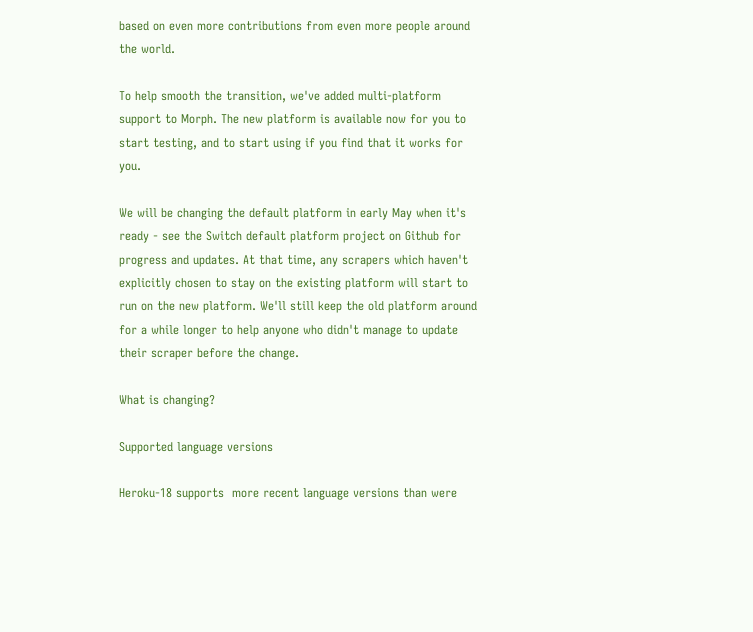based on even more contributions from even more people around the world.

To help smooth the transition, we've added multi-platform support to Morph. The new platform is available now for you to start testing, and to start using if you find that it works for you.

We will be changing the default platform in early May when it's ready - see the Switch default platform project on Github for progress and updates. At that time, any scrapers which haven't explicitly chosen to stay on the existing platform will start to run on the new platform. We'll still keep the old platform around for a while longer to help anyone who didn't manage to update their scraper before the change.

What is changing?

Supported language versions

Heroku-18 supports  more recent language versions than were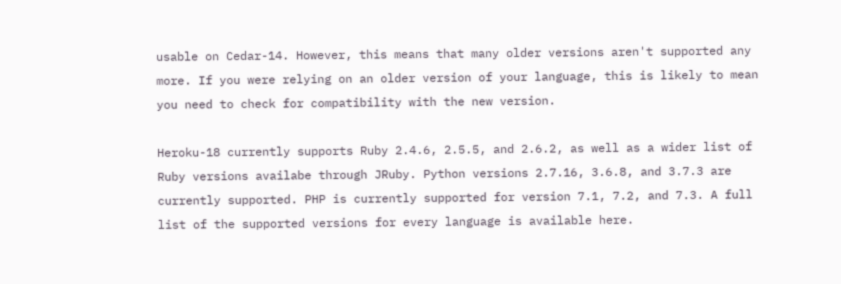usable on Cedar-14. However, this means that many older versions aren't supported any more. If you were relying on an older version of your language, this is likely to mean you need to check for compatibility with the new version.

Heroku-18 currently supports Ruby 2.4.6, 2.5.5, and 2.6.2, as well as a wider list of Ruby versions availabe through JRuby. Python versions 2.7.16, 3.6.8, and 3.7.3 are currently supported. PHP is currently supported for version 7.1, 7.2, and 7.3. A full list of the supported versions for every language is available here.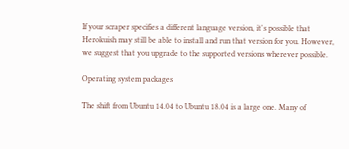If your scraper specifies a different language version, it's possible that Herokuish may still be able to install and run that version for you. However, we suggest that you upgrade to the supported versions wherever possible.

Operating system packages

The shift from Ubuntu 14.04 to Ubuntu 18.04 is a large one. Many of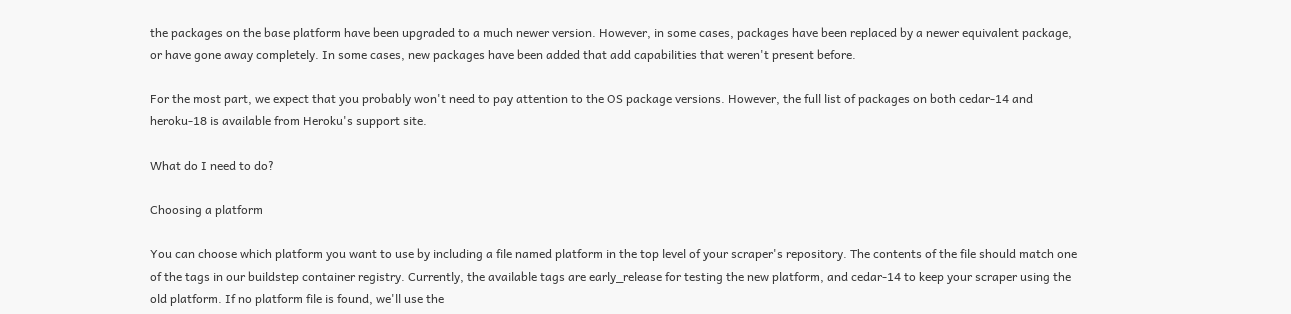the packages on the base platform have been upgraded to a much newer version. However, in some cases, packages have been replaced by a newer equivalent package, or have gone away completely. In some cases, new packages have been added that add capabilities that weren't present before.

For the most part, we expect that you probably won't need to pay attention to the OS package versions. However, the full list of packages on both cedar-14 and heroku-18 is available from Heroku's support site.

What do I need to do?

Choosing a platform

You can choose which platform you want to use by including a file named platform in the top level of your scraper's repository. The contents of the file should match one of the tags in our buildstep container registry. Currently, the available tags are early_release for testing the new platform, and cedar-14 to keep your scraper using the old platform. If no platform file is found, we'll use the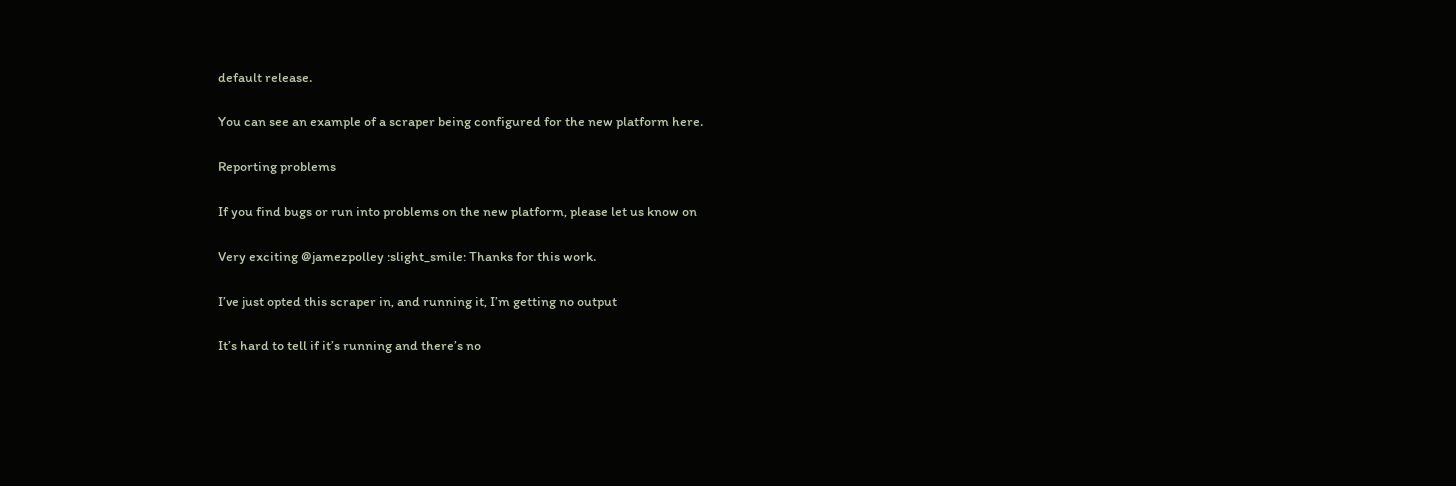default release.

You can see an example of a scraper being configured for the new platform here.

Reporting problems

If you find bugs or run into problems on the new platform, please let us know on

Very exciting @jamezpolley :slight_smile: Thanks for this work.

I’ve just opted this scraper in, and running it, I’m getting no output

It’s hard to tell if it’s running and there’s no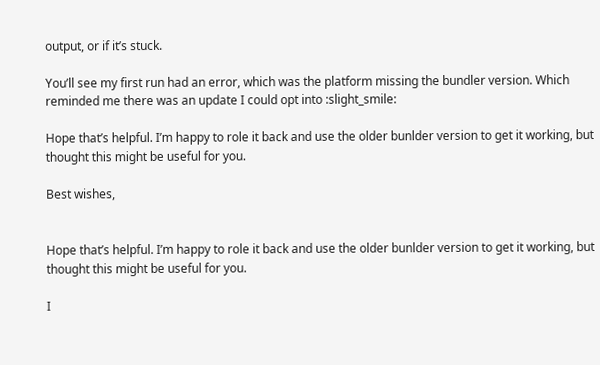output, or if it’s stuck.

You’ll see my first run had an error, which was the platform missing the bundler version. Which reminded me there was an update I could opt into :slight_smile:

Hope that’s helpful. I’m happy to role it back and use the older bunlder version to get it working, but thought this might be useful for you.

Best wishes,


Hope that’s helpful. I’m happy to role it back and use the older bunlder version to get it working, but thought this might be useful for you.

I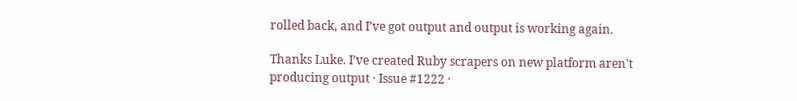rolled back, and I’ve got output and output is working again.

Thanks Luke. I’ve created Ruby scrapers on new platform aren't producing output · Issue #1222 ·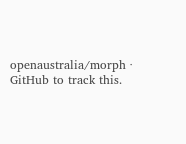openaustralia/morph · GitHub to track this.